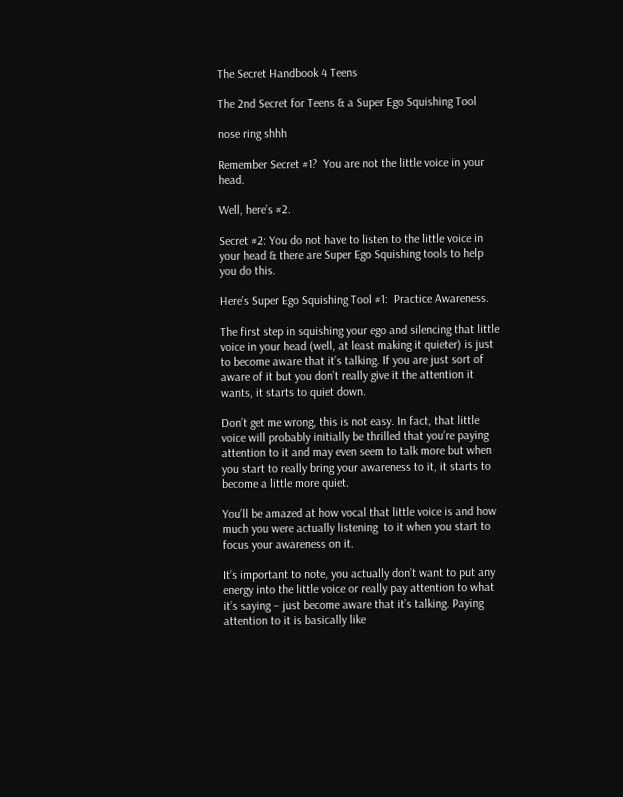The Secret Handbook 4 Teens

The 2nd Secret for Teens & a Super Ego Squishing Tool

nose ring shhh

Remember Secret #1?  You are not the little voice in your head.

Well, here’s #2.

Secret #2: You do not have to listen to the little voice in  your head & there are Super Ego Squishing tools to help you do this.

Here’s Super Ego Squishing Tool #1:  Practice Awareness.

The first step in squishing your ego and silencing that little voice in your head (well, at least making it quieter) is just to become aware that it’s talking. If you are just sort of aware of it but you don’t really give it the attention it wants, it starts to quiet down.

Don’t get me wrong, this is not easy. In fact, that little voice will probably initially be thrilled that you’re paying attention to it and may even seem to talk more but when you start to really bring your awareness to it, it starts to become a little more quiet.

You’ll be amazed at how vocal that little voice is and how much you were actually listening  to it when you start to focus your awareness on it.

It’s important to note, you actually don’t want to put any energy into the little voice or really pay attention to what it’s saying – just become aware that it’s talking. Paying attention to it is basically like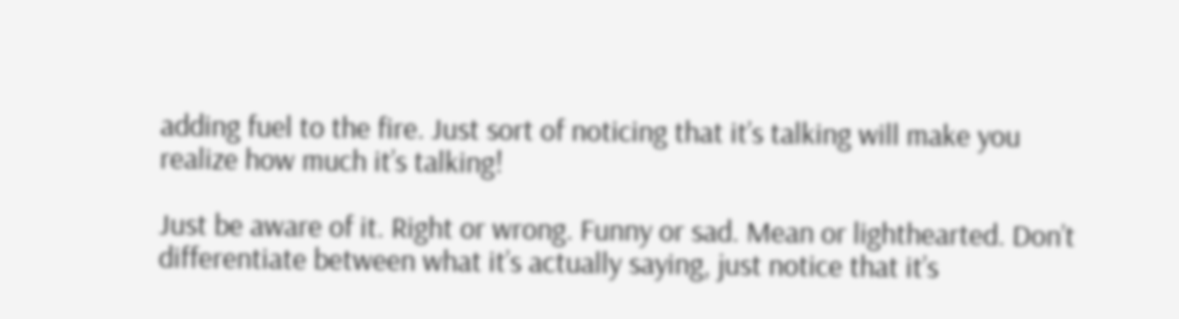adding fuel to the fire. Just sort of noticing that it’s talking will make you realize how much it’s talking!

Just be aware of it. Right or wrong. Funny or sad. Mean or lighthearted. Don’t differentiate between what it’s actually saying, just notice that it’s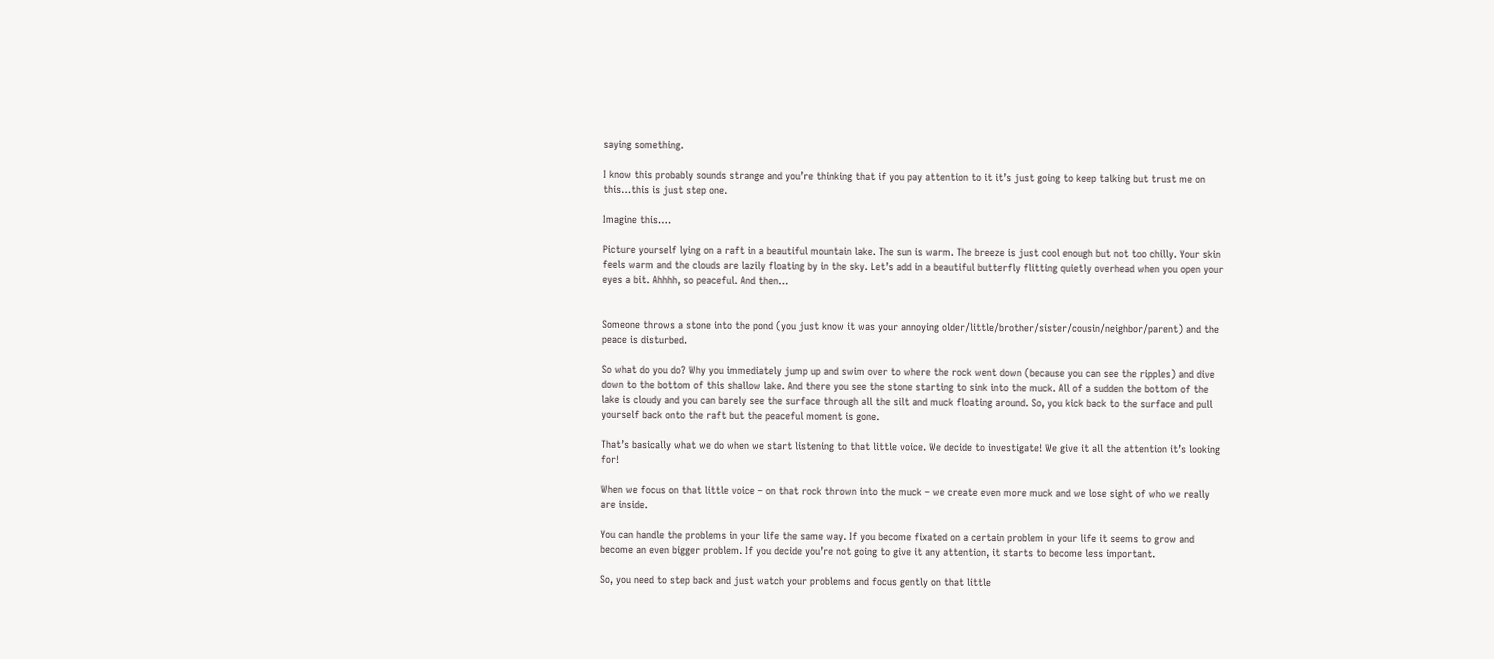saying something.

I know this probably sounds strange and you’re thinking that if you pay attention to it it’s just going to keep talking but trust me on this…this is just step one.

Imagine this….

Picture yourself lying on a raft in a beautiful mountain lake. The sun is warm. The breeze is just cool enough but not too chilly. Your skin feels warm and the clouds are lazily floating by in the sky. Let’s add in a beautiful butterfly flitting quietly overhead when you open your eyes a bit. Ahhhh, so peaceful. And then…


Someone throws a stone into the pond (you just know it was your annoying older/little/brother/sister/cousin/neighbor/parent) and the peace is disturbed.

So what do you do? Why you immediately jump up and swim over to where the rock went down (because you can see the ripples) and dive down to the bottom of this shallow lake. And there you see the stone starting to sink into the muck. All of a sudden the bottom of the lake is cloudy and you can barely see the surface through all the silt and muck floating around. So, you kick back to the surface and pull yourself back onto the raft but the peaceful moment is gone.

That’s basically what we do when we start listening to that little voice. We decide to investigate! We give it all the attention it’s looking for!

When we focus on that little voice – on that rock thrown into the muck – we create even more muck and we lose sight of who we really are inside.

You can handle the problems in your life the same way. If you become fixated on a certain problem in your life it seems to grow and become an even bigger problem. If you decide you’re not going to give it any attention, it starts to become less important.

So, you need to step back and just watch your problems and focus gently on that little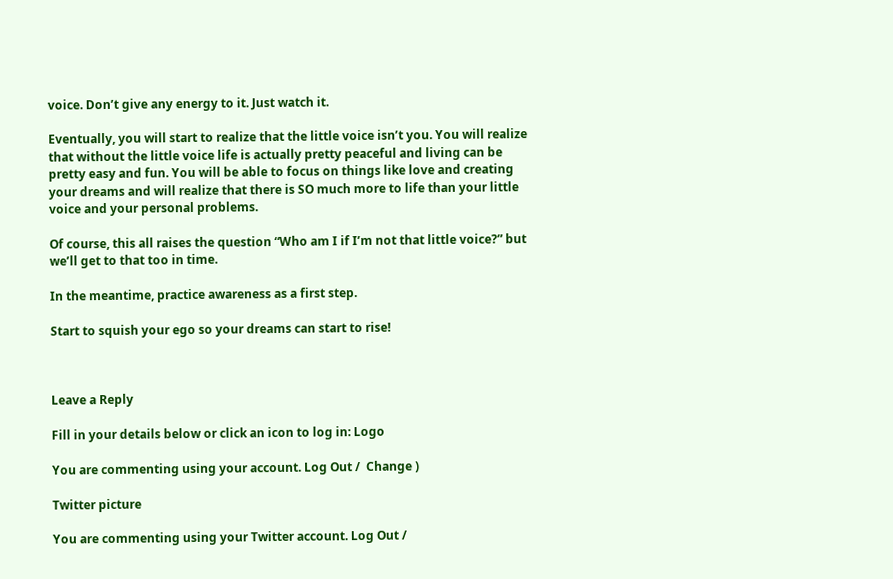voice. Don’t give any energy to it. Just watch it.

Eventually, you will start to realize that the little voice isn’t you. You will realize that without the little voice life is actually pretty peaceful and living can be pretty easy and fun. You will be able to focus on things like love and creating your dreams and will realize that there is SO much more to life than your little voice and your personal problems.

Of course, this all raises the question “Who am I if I’m not that little voice?” but we’ll get to that too in time.

In the meantime, practice awareness as a first step.

Start to squish your ego so your dreams can start to rise!



Leave a Reply

Fill in your details below or click an icon to log in: Logo

You are commenting using your account. Log Out /  Change )

Twitter picture

You are commenting using your Twitter account. Log Out /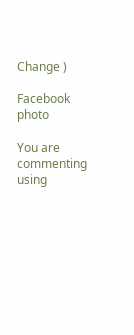Change )

Facebook photo

You are commenting using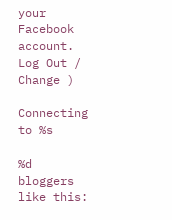your Facebook account. Log Out /  Change )

Connecting to %s

%d bloggers like this: